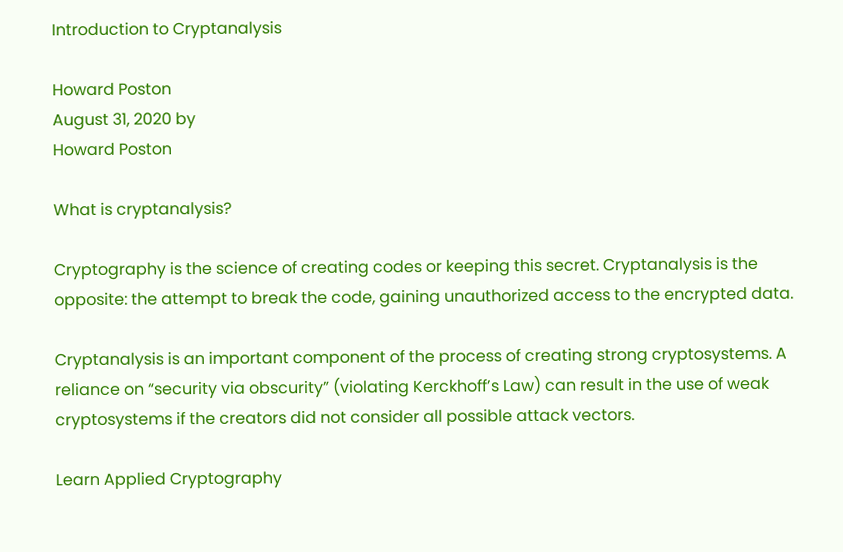Introduction to Cryptanalysis

Howard Poston
August 31, 2020 by
Howard Poston

What is cryptanalysis?

Cryptography is the science of creating codes or keeping this secret. Cryptanalysis is the opposite: the attempt to break the code, gaining unauthorized access to the encrypted data.

Cryptanalysis is an important component of the process of creating strong cryptosystems. A reliance on “security via obscurity” (violating Kerckhoff’s Law) can result in the use of weak cryptosystems if the creators did not consider all possible attack vectors.

Learn Applied Cryptography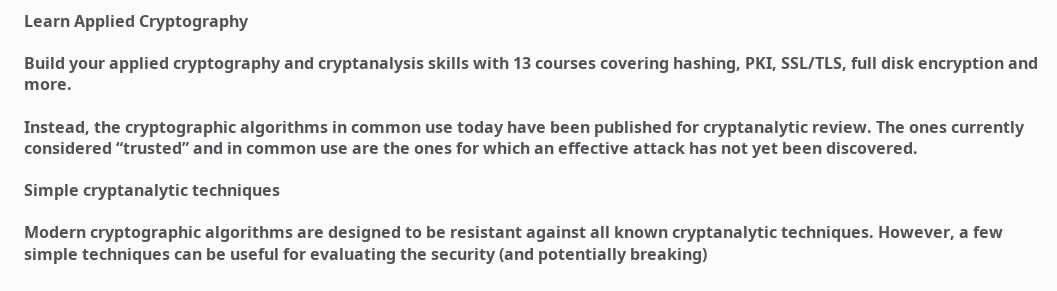Learn Applied Cryptography

Build your applied cryptography and cryptanalysis skills with 13 courses covering hashing, PKI, SSL/TLS, full disk encryption and more.

Instead, the cryptographic algorithms in common use today have been published for cryptanalytic review. The ones currently considered “trusted” and in common use are the ones for which an effective attack has not yet been discovered.

Simple cryptanalytic techniques

Modern cryptographic algorithms are designed to be resistant against all known cryptanalytic techniques. However, a few simple techniques can be useful for evaluating the security (and potentially breaking)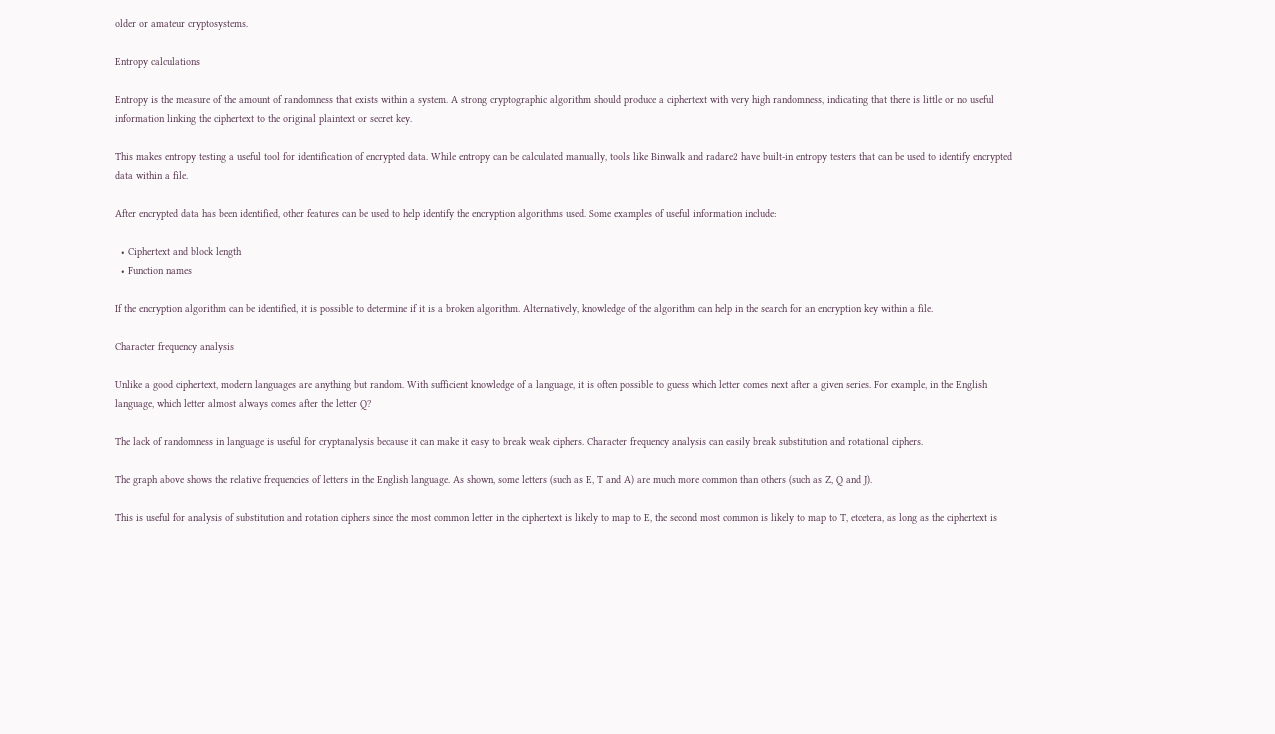older or amateur cryptosystems.

Entropy calculations

Entropy is the measure of the amount of randomness that exists within a system. A strong cryptographic algorithm should produce a ciphertext with very high randomness, indicating that there is little or no useful information linking the ciphertext to the original plaintext or secret key.

This makes entropy testing a useful tool for identification of encrypted data. While entropy can be calculated manually, tools like Binwalk and radare2 have built-in entropy testers that can be used to identify encrypted data within a file.

After encrypted data has been identified, other features can be used to help identify the encryption algorithms used. Some examples of useful information include:

  • Ciphertext and block length
  • Function names

If the encryption algorithm can be identified, it is possible to determine if it is a broken algorithm. Alternatively, knowledge of the algorithm can help in the search for an encryption key within a file.

Character frequency analysis

Unlike a good ciphertext, modern languages are anything but random. With sufficient knowledge of a language, it is often possible to guess which letter comes next after a given series. For example, in the English language, which letter almost always comes after the letter Q?

The lack of randomness in language is useful for cryptanalysis because it can make it easy to break weak ciphers. Character frequency analysis can easily break substitution and rotational ciphers.

The graph above shows the relative frequencies of letters in the English language. As shown, some letters (such as E, T and A) are much more common than others (such as Z, Q and J).

This is useful for analysis of substitution and rotation ciphers since the most common letter in the ciphertext is likely to map to E, the second most common is likely to map to T, etcetera, as long as the ciphertext is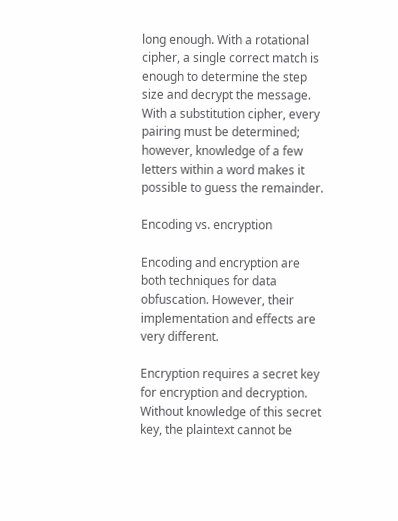long enough. With a rotational cipher, a single correct match is enough to determine the step size and decrypt the message. With a substitution cipher, every pairing must be determined; however, knowledge of a few letters within a word makes it possible to guess the remainder.

Encoding vs. encryption

Encoding and encryption are both techniques for data obfuscation. However, their implementation and effects are very different.

Encryption requires a secret key for encryption and decryption. Without knowledge of this secret key, the plaintext cannot be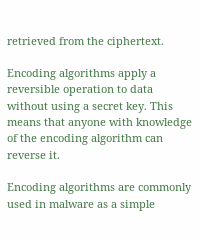retrieved from the ciphertext.

Encoding algorithms apply a reversible operation to data without using a secret key. This means that anyone with knowledge of the encoding algorithm can reverse it.

Encoding algorithms are commonly used in malware as a simple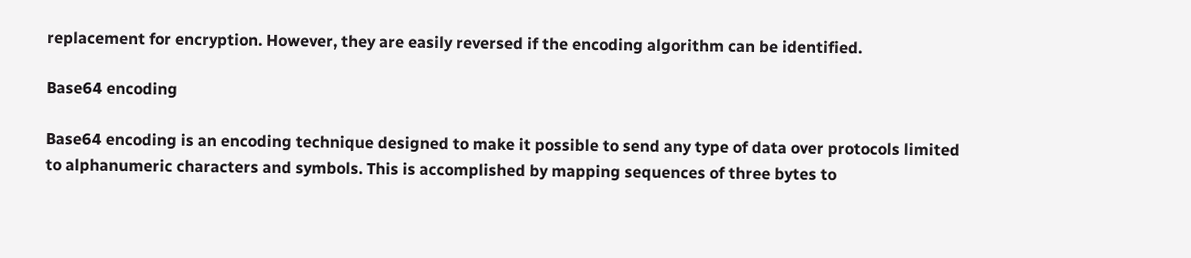replacement for encryption. However, they are easily reversed if the encoding algorithm can be identified.

Base64 encoding

Base64 encoding is an encoding technique designed to make it possible to send any type of data over protocols limited to alphanumeric characters and symbols. This is accomplished by mapping sequences of three bytes to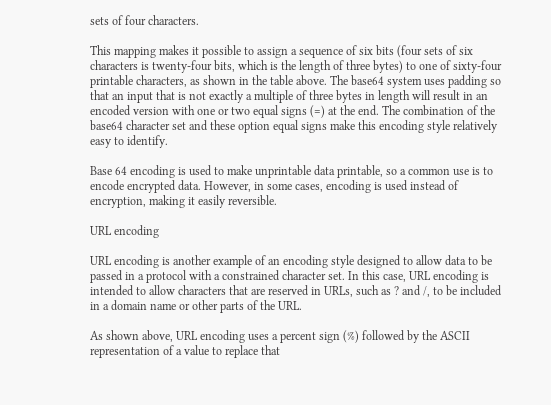sets of four characters.

This mapping makes it possible to assign a sequence of six bits (four sets of six characters is twenty-four bits, which is the length of three bytes) to one of sixty-four printable characters, as shown in the table above. The base64 system uses padding so that an input that is not exactly a multiple of three bytes in length will result in an encoded version with one or two equal signs (=) at the end. The combination of the base64 character set and these option equal signs make this encoding style relatively easy to identify.

Base 64 encoding is used to make unprintable data printable, so a common use is to encode encrypted data. However, in some cases, encoding is used instead of encryption, making it easily reversible.

URL encoding

URL encoding is another example of an encoding style designed to allow data to be passed in a protocol with a constrained character set. In this case, URL encoding is intended to allow characters that are reserved in URLs, such as ? and /, to be included in a domain name or other parts of the URL.

As shown above, URL encoding uses a percent sign (%) followed by the ASCII representation of a value to replace that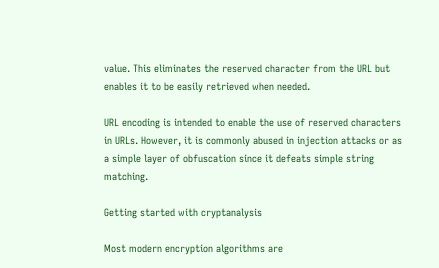value. This eliminates the reserved character from the URL but enables it to be easily retrieved when needed.

URL encoding is intended to enable the use of reserved characters in URLs. However, it is commonly abused in injection attacks or as a simple layer of obfuscation since it defeats simple string matching.

Getting started with cryptanalysis

Most modern encryption algorithms are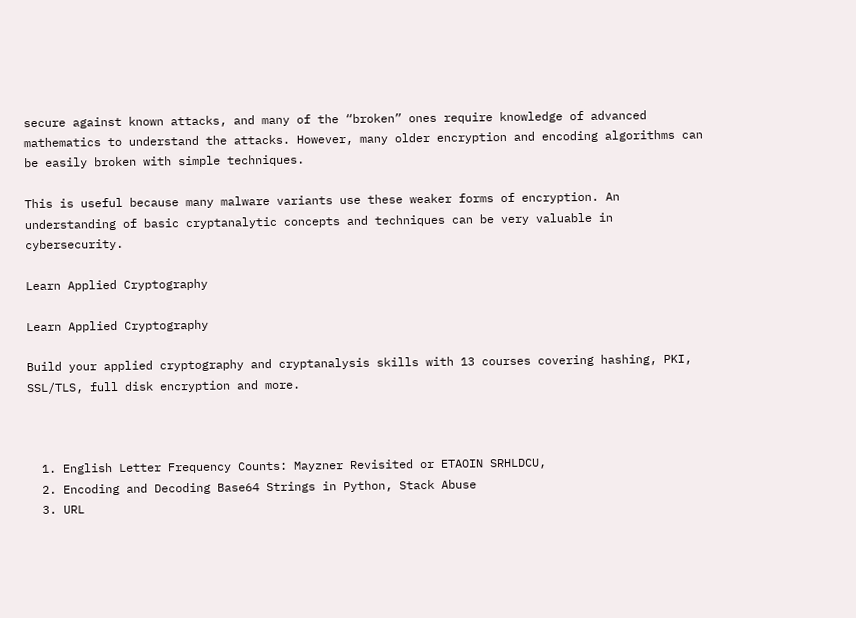secure against known attacks, and many of the “broken” ones require knowledge of advanced mathematics to understand the attacks. However, many older encryption and encoding algorithms can be easily broken with simple techniques.

This is useful because many malware variants use these weaker forms of encryption. An understanding of basic cryptanalytic concepts and techniques can be very valuable in cybersecurity.

Learn Applied Cryptography

Learn Applied Cryptography

Build your applied cryptography and cryptanalysis skills with 13 courses covering hashing, PKI, SSL/TLS, full disk encryption and more.



  1. English Letter Frequency Counts: Mayzner Revisited or ETAOIN SRHLDCU,
  2. Encoding and Decoding Base64 Strings in Python, Stack Abuse
  3. URL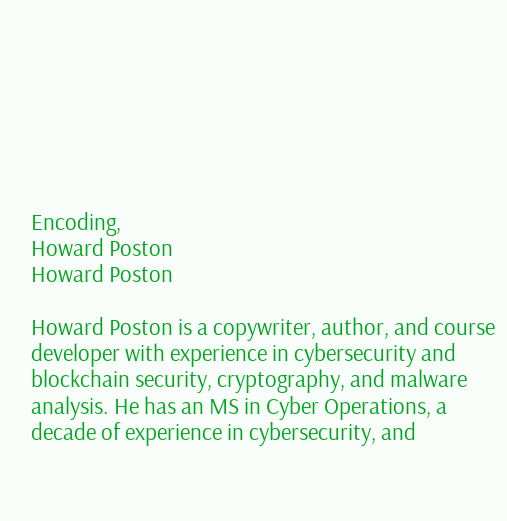Encoding,
Howard Poston
Howard Poston

Howard Poston is a copywriter, author, and course developer with experience in cybersecurity and blockchain security, cryptography, and malware analysis. He has an MS in Cyber Operations, a decade of experience in cybersecurity, and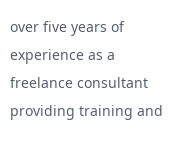over five years of experience as a freelance consultant providing training and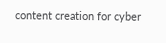content creation for cyber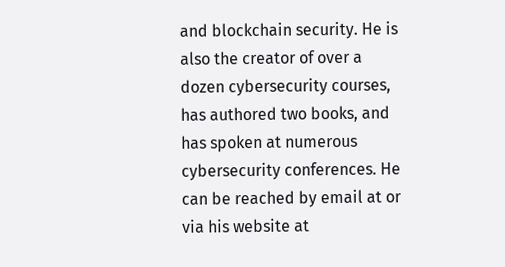and blockchain security. He is also the creator of over a dozen cybersecurity courses, has authored two books, and has spoken at numerous cybersecurity conferences. He can be reached by email at or via his website at